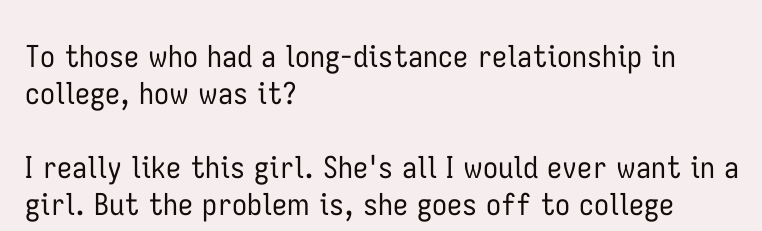To those who had a long-distance relationship in college, how was it?

I really like this girl. She's all I would ever want in a girl. But the problem is, she goes off to college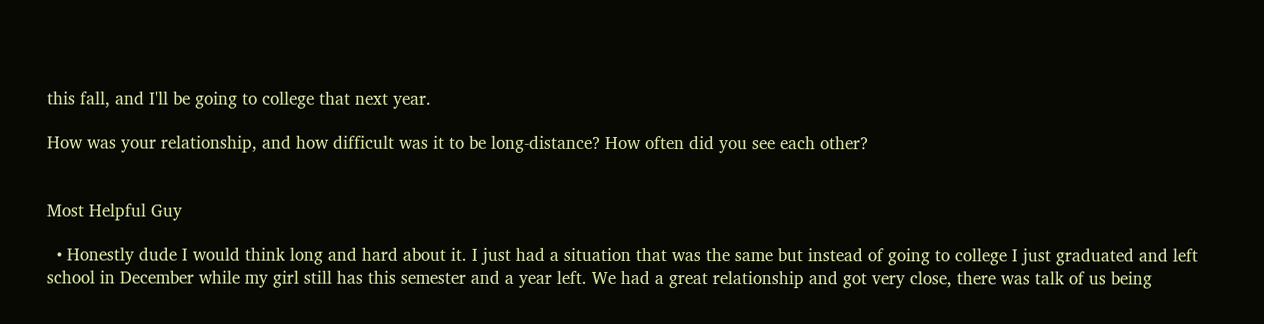this fall, and I'll be going to college that next year.

How was your relationship, and how difficult was it to be long-distance? How often did you see each other?


Most Helpful Guy

  • Honestly dude I would think long and hard about it. I just had a situation that was the same but instead of going to college I just graduated and left school in December while my girl still has this semester and a year left. We had a great relationship and got very close, there was talk of us being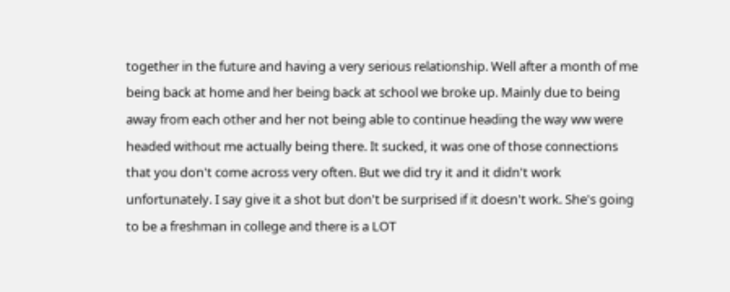together in the future and having a very serious relationship. Well after a month of me being back at home and her being back at school we broke up. Mainly due to being away from each other and her not being able to continue heading the way ww were headed without me actually being there. It sucked, it was one of those connections that you don't come across very often. But we did try it and it didn't work unfortunately. I say give it a shot but don't be surprised if it doesn't work. She's going to be a freshman in college and there is a LOT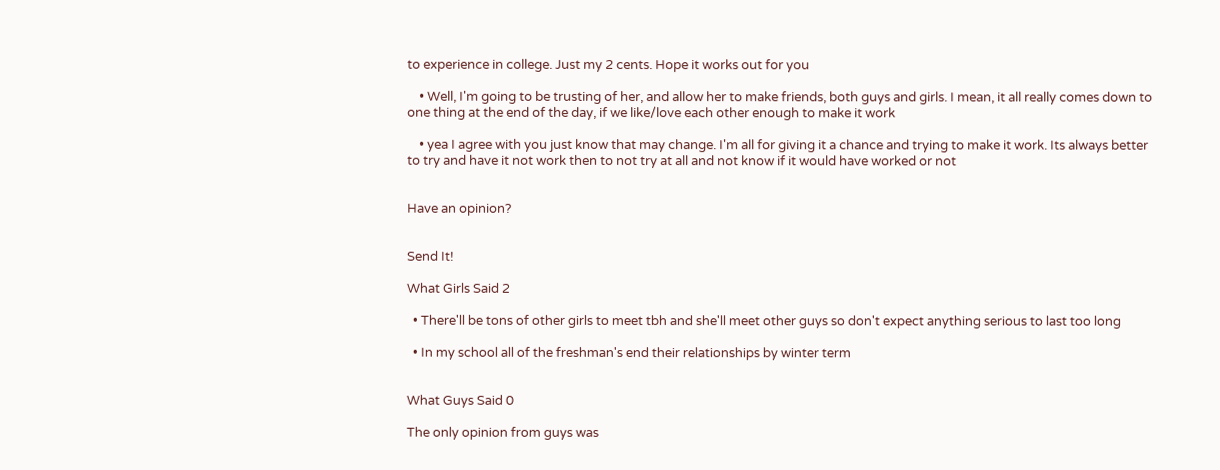to experience in college. Just my 2 cents. Hope it works out for you

    • Well, I'm going to be trusting of her, and allow her to make friends, both guys and girls. I mean, it all really comes down to one thing at the end of the day, if we like/love each other enough to make it work

    • yea I agree with you just know that may change. I'm all for giving it a chance and trying to make it work. Its always better to try and have it not work then to not try at all and not know if it would have worked or not


Have an opinion?


Send It!

What Girls Said 2

  • There'll be tons of other girls to meet tbh and she'll meet other guys so don't expect anything serious to last too long

  • In my school all of the freshman's end their relationships by winter term


What Guys Said 0

The only opinion from guys was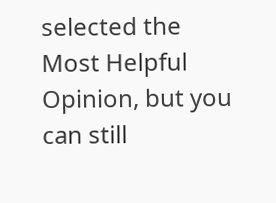selected the Most Helpful Opinion, but you can still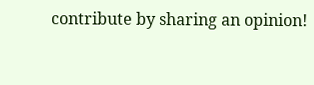contribute by sharing an opinion!